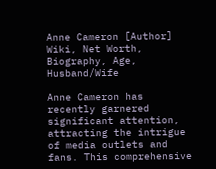Anne Cameron [Author] Wiki, Net Worth, Biography, Age, Husband/Wife

Anne Cameron has recently garnered significant attention, attracting the intrigue of media outlets and fans. This comprehensive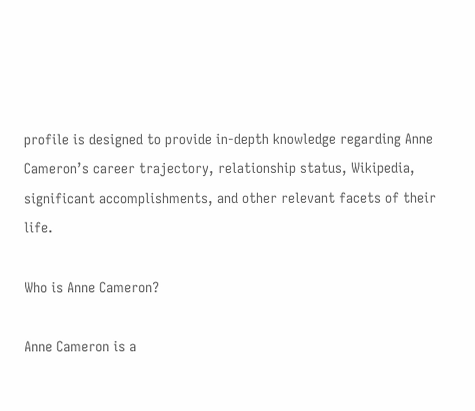profile is designed to provide in-depth knowledge regarding Anne Cameron’s career trajectory, relationship status, Wikipedia, significant accomplishments, and other relevant facets of their life.

Who is Anne Cameron?

Anne Cameron is a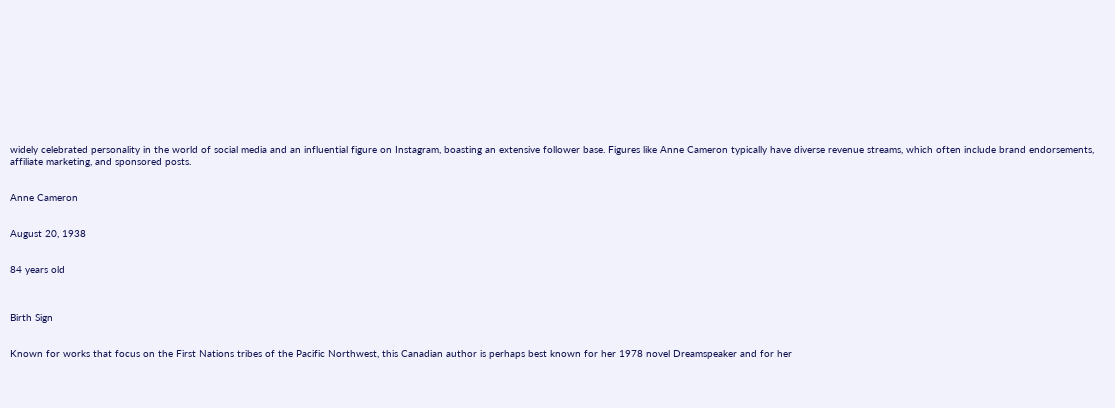widely celebrated personality in the world of social media and an influential figure on Instagram, boasting an extensive follower base. Figures like Anne Cameron typically have diverse revenue streams, which often include brand endorsements, affiliate marketing, and sponsored posts.


Anne Cameron


August 20, 1938


84 years old



Birth Sign


Known for works that focus on the First Nations tribes of the Pacific Northwest, this Canadian author is perhaps best known for her 1978 novel Dreamspeaker and for her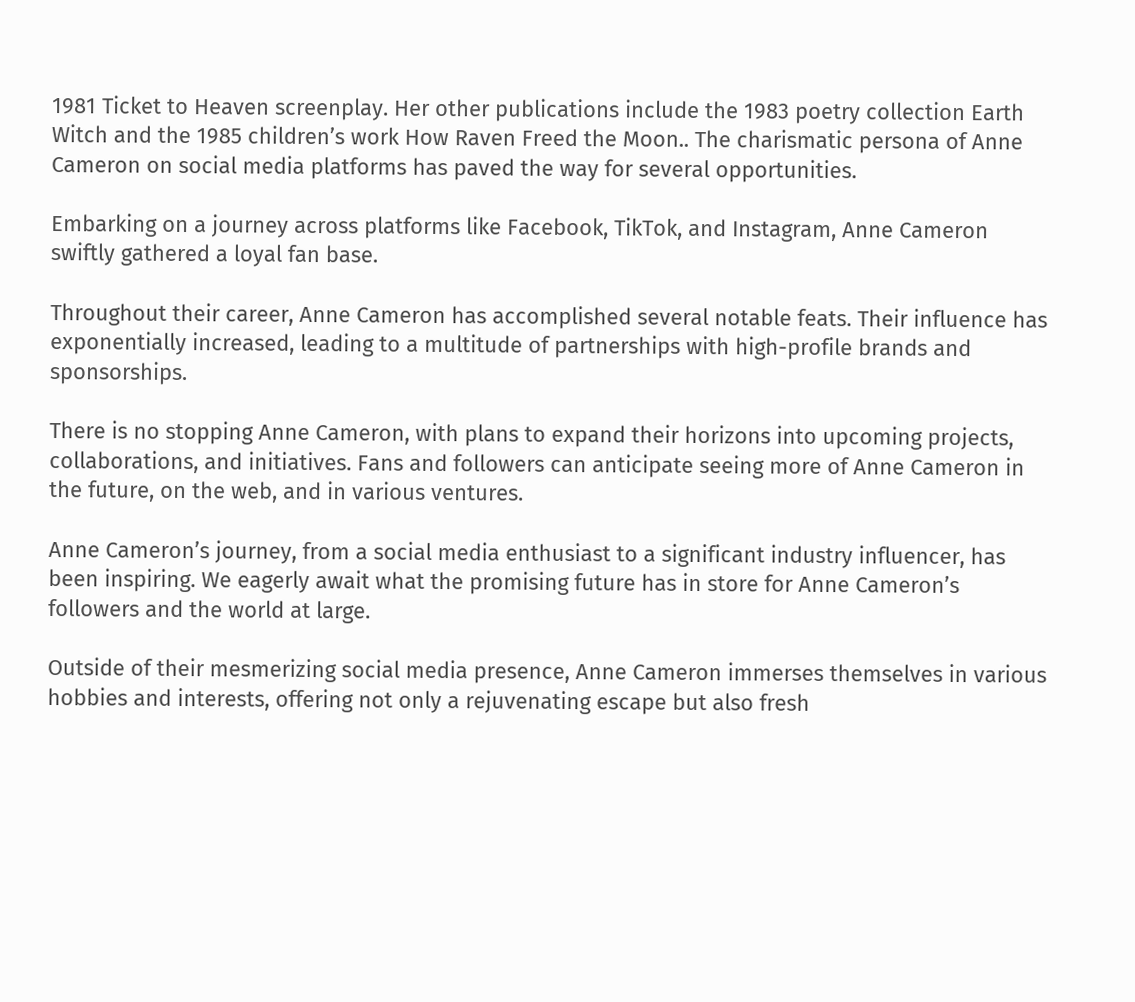1981 Ticket to Heaven screenplay. Her other publications include the 1983 poetry collection Earth Witch and the 1985 children’s work How Raven Freed the Moon.. The charismatic persona of Anne Cameron on social media platforms has paved the way for several opportunities.

Embarking on a journey across platforms like Facebook, TikTok, and Instagram, Anne Cameron swiftly gathered a loyal fan base.

Throughout their career, Anne Cameron has accomplished several notable feats. Their influence has exponentially increased, leading to a multitude of partnerships with high-profile brands and sponsorships.

There is no stopping Anne Cameron, with plans to expand their horizons into upcoming projects, collaborations, and initiatives. Fans and followers can anticipate seeing more of Anne Cameron in the future, on the web, and in various ventures.

Anne Cameron’s journey, from a social media enthusiast to a significant industry influencer, has been inspiring. We eagerly await what the promising future has in store for Anne Cameron’s followers and the world at large.

Outside of their mesmerizing social media presence, Anne Cameron immerses themselves in various hobbies and interests, offering not only a rejuvenating escape but also fresh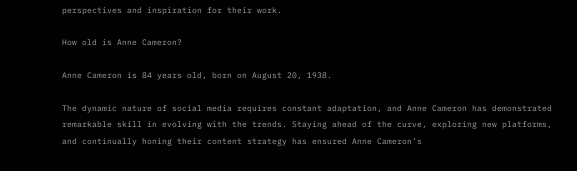perspectives and inspiration for their work.

How old is Anne Cameron?

Anne Cameron is 84 years old, born on August 20, 1938.

The dynamic nature of social media requires constant adaptation, and Anne Cameron has demonstrated remarkable skill in evolving with the trends. Staying ahead of the curve, exploring new platforms, and continually honing their content strategy has ensured Anne Cameron’s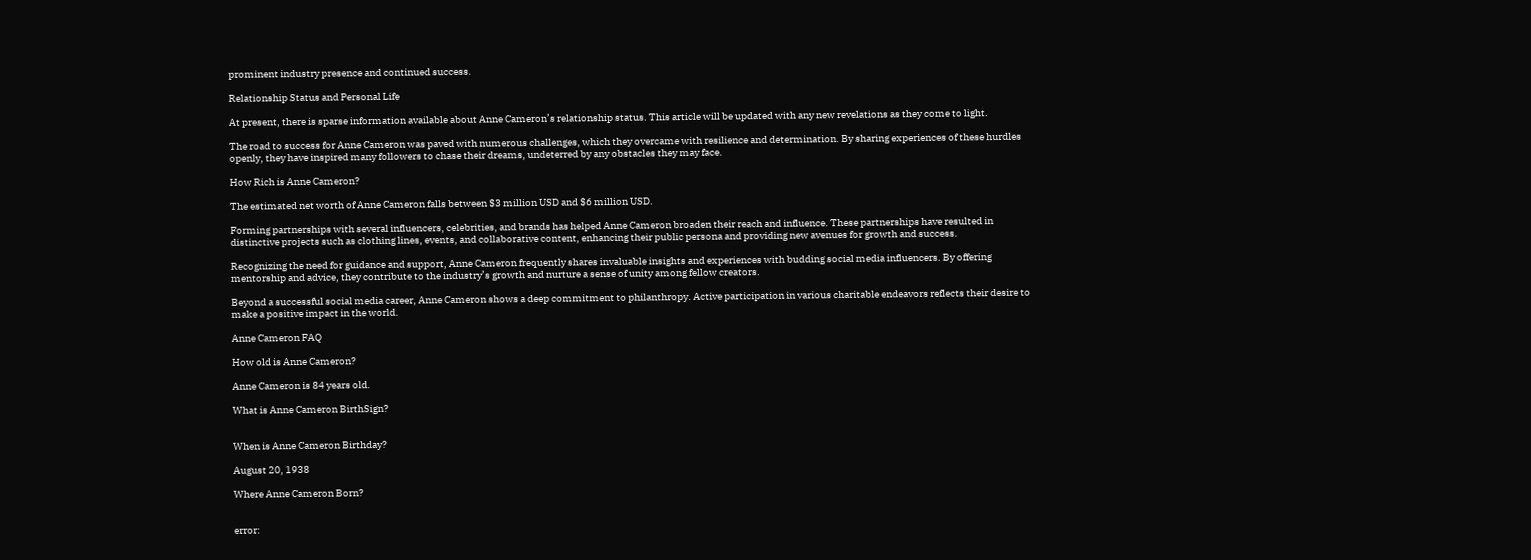prominent industry presence and continued success.

Relationship Status and Personal Life

At present, there is sparse information available about Anne Cameron’s relationship status. This article will be updated with any new revelations as they come to light.

The road to success for Anne Cameron was paved with numerous challenges, which they overcame with resilience and determination. By sharing experiences of these hurdles openly, they have inspired many followers to chase their dreams, undeterred by any obstacles they may face.

How Rich is Anne Cameron?

The estimated net worth of Anne Cameron falls between $3 million USD and $6 million USD.

Forming partnerships with several influencers, celebrities, and brands has helped Anne Cameron broaden their reach and influence. These partnerships have resulted in distinctive projects such as clothing lines, events, and collaborative content, enhancing their public persona and providing new avenues for growth and success.

Recognizing the need for guidance and support, Anne Cameron frequently shares invaluable insights and experiences with budding social media influencers. By offering mentorship and advice, they contribute to the industry’s growth and nurture a sense of unity among fellow creators.

Beyond a successful social media career, Anne Cameron shows a deep commitment to philanthropy. Active participation in various charitable endeavors reflects their desire to make a positive impact in the world.

Anne Cameron FAQ

How old is Anne Cameron?

Anne Cameron is 84 years old.

What is Anne Cameron BirthSign?


When is Anne Cameron Birthday?

August 20, 1938

Where Anne Cameron Born?


error: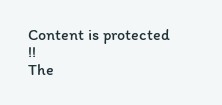Content is protected !!
The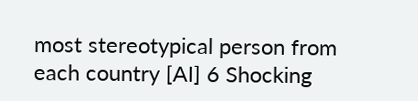most stereotypical person from each country [AI] 6 Shocking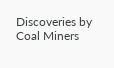Discoveries by Coal Miners